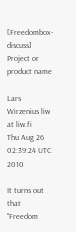[Freedombox-discuss] Project or product name

Lars Wirzenius liw at liw.fi
Thu Aug 26 02:39:24 UTC 2010

It turns out that "Freedom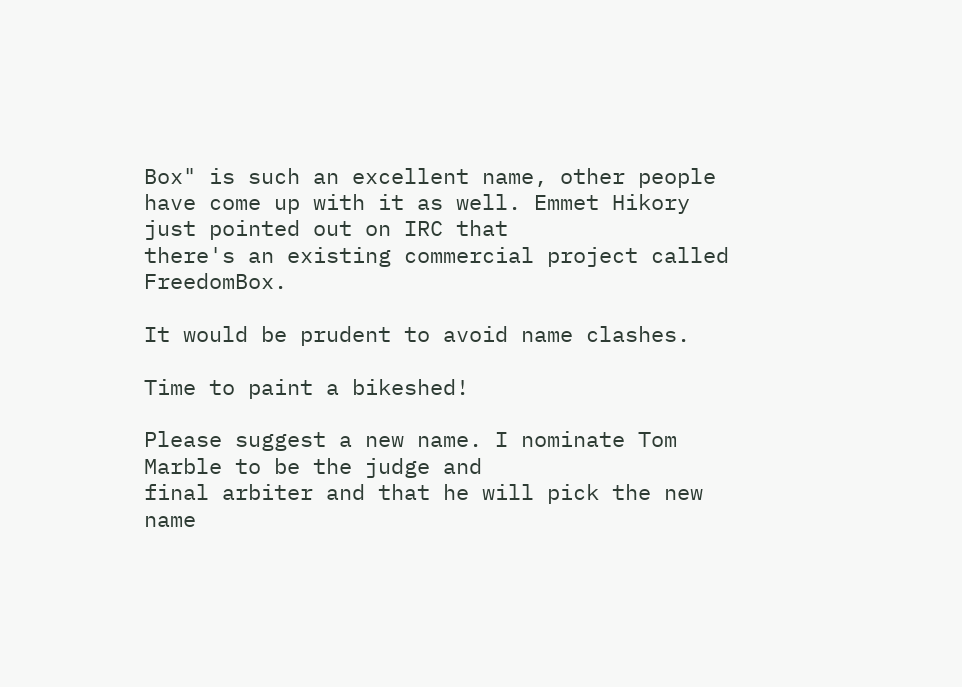Box" is such an excellent name, other people
have come up with it as well. Emmet Hikory just pointed out on IRC that
there's an existing commercial project called FreedomBox.

It would be prudent to avoid name clashes.

Time to paint a bikeshed!

Please suggest a new name. I nominate Tom Marble to be the judge and
final arbiter and that he will pick the new name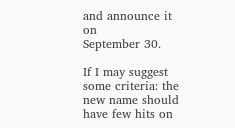and announce it on
September 30.

If I may suggest some criteria: the new name should have few hits on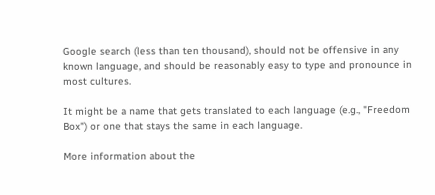Google search (less than ten thousand), should not be offensive in any
known language, and should be reasonably easy to type and pronounce in
most cultures.

It might be a name that gets translated to each language (e.g., "Freedom
Box") or one that stays the same in each language.

More information about the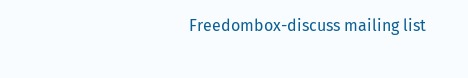Freedombox-discuss mailing list